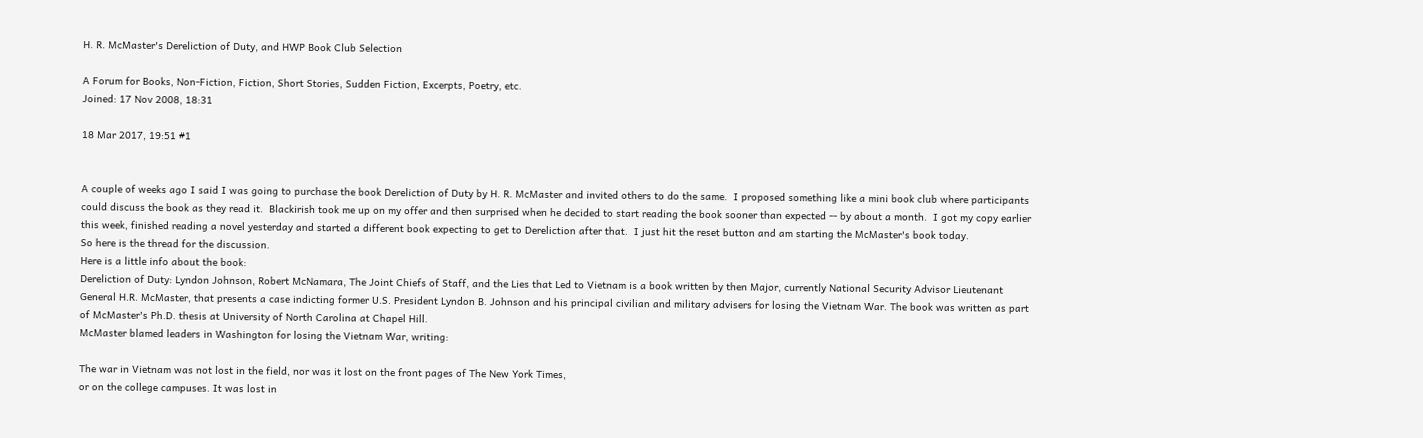H. R. McMaster's Dereliction of Duty, and HWP Book Club Selection

A Forum for Books, Non-Fiction, Fiction, Short Stories, Sudden Fiction, Excerpts, Poetry, etc.
Joined: 17 Nov 2008, 18:31

18 Mar 2017, 19:51 #1


A couple of weeks ago I said I was going to purchase the book Dereliction of Duty by H. R. McMaster and invited others to do the same.  I proposed something like a mini book club where participants could discuss the book as they read it.  Blackirish took me up on my offer and then surprised when he decided to start reading the book sooner than expected -- by about a month.  I got my copy earlier this week, finished reading a novel yesterday and started a different book expecting to get to Dereliction after that.  I just hit the reset button and am starting the McMaster's book today.
So here is the thread for the discussion.
Here is a little info about the book:
Dereliction of Duty: Lyndon Johnson, Robert McNamara, The Joint Chiefs of Staff, and the Lies that Led to Vietnam is a book written by then Major, currently National Security Advisor Lieutenant General H.R. McMaster, that presents a case indicting former U.S. President Lyndon B. Johnson and his principal civilian and military advisers for losing the Vietnam War. The book was written as part of McMaster's Ph.D. thesis at University of North Carolina at Chapel Hill.
McMaster blamed leaders in Washington for losing the Vietnam War, writing:

The war in Vietnam was not lost in the field, nor was it lost on the front pages of The New York Times,
or on the college campuses. It was lost in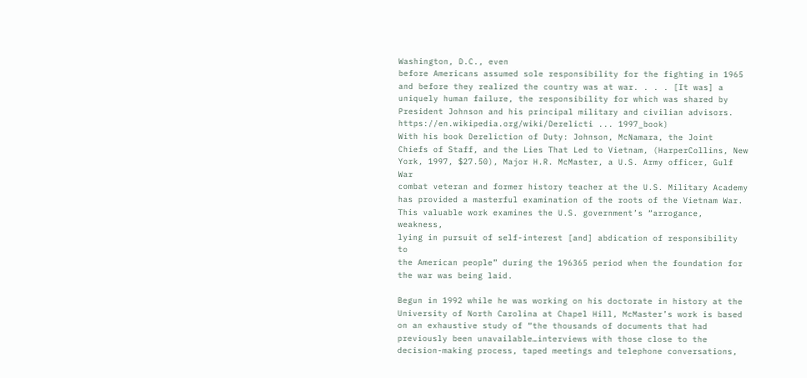Washington, D.C., even
before Americans assumed sole responsibility for the fighting in 1965
and before they realized the country was at war. . . . [It was] a
uniquely human failure, the responsibility for which was shared by
President Johnson and his principal military and civilian advisors.
https://en.wikipedia.org/wiki/Derelicti ... 1997_book)
With his book Dereliction of Duty: Johnson, McNamara, the Joint
Chiefs of Staff, and the Lies That Led to Vietnam, (HarperCollins, New
York, 1997, $27.50), Major H.R. McMaster, a U.S. Army officer, Gulf War
combat veteran and former history teacher at the U.S. Military Academy
has provided a masterful examination of the roots of the Vietnam War.
This valuable work examines the U.S. government’s “arrogance, weakness,
lying in pursuit of self-interest [and] abdication of responsibility to
the American people” during the 196365 period when the foundation for
the war was being laid.

Begun in 1992 while he was working on his doctorate in history at the
University of North Carolina at Chapel Hill, McMaster’s work is based
on an exhaustive study of “the thousands of documents that had
previously been unavailable…interviews with those close to the
decision-making process, taped meetings and telephone conversations,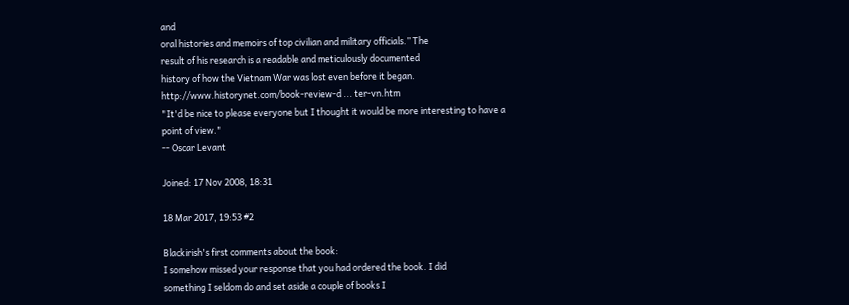and
oral histories and memoirs of top civilian and military officials.” The
result of his research is a readable and meticulously documented
history of how the Vietnam War was lost even before it began.
http://www.historynet.com/book-review-d ... ter-vn.htm
"It'd be nice to please everyone but I thought it would be more interesting to have a point of view."
-- Oscar Levant

Joined: 17 Nov 2008, 18:31

18 Mar 2017, 19:53 #2

Blackirish's first comments about the book:
I somehow missed your response that you had ordered the book. I did
something I seldom do and set aside a couple of books I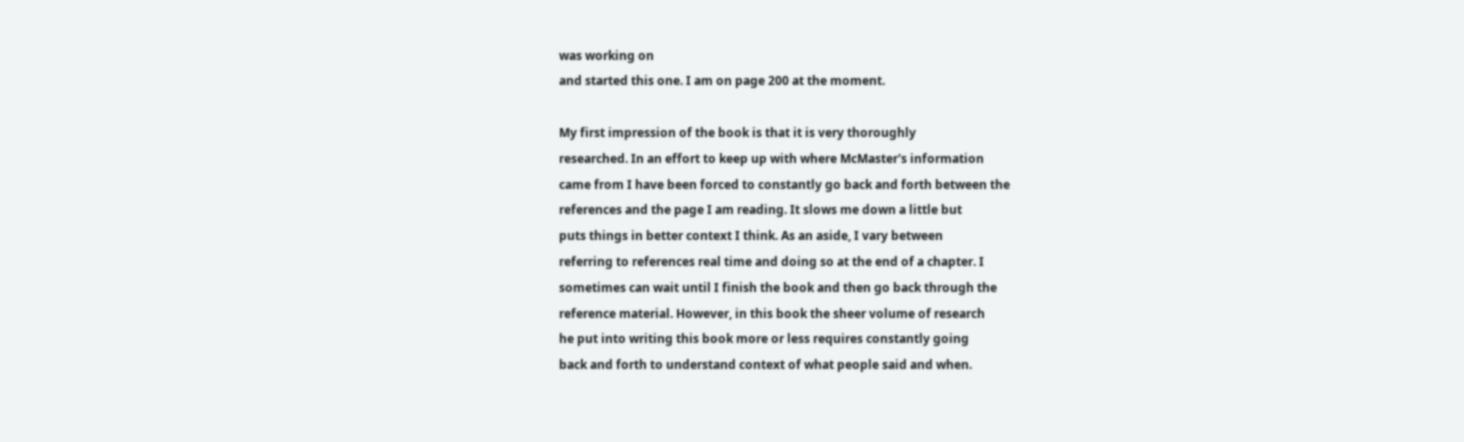was working on
and started this one. I am on page 200 at the moment.

My first impression of the book is that it is very thoroughly
researched. In an effort to keep up with where McMaster's information
came from I have been forced to constantly go back and forth between the
references and the page I am reading. It slows me down a little but
puts things in better context I think. As an aside, I vary between
referring to references real time and doing so at the end of a chapter. I
sometimes can wait until I finish the book and then go back through the
reference material. However, in this book the sheer volume of research
he put into writing this book more or less requires constantly going
back and forth to understand context of what people said and when.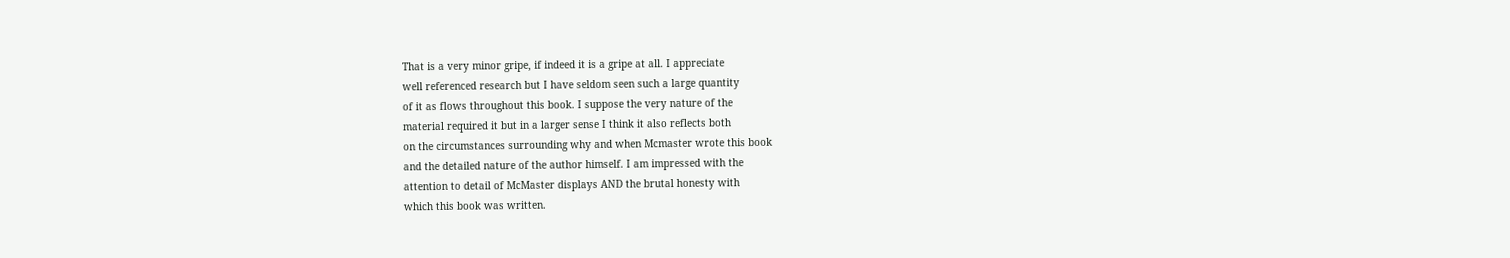That is a very minor gripe, if indeed it is a gripe at all. I appreciate
well referenced research but I have seldom seen such a large quantity
of it as flows throughout this book. I suppose the very nature of the
material required it but in a larger sense I think it also reflects both
on the circumstances surrounding why and when Mcmaster wrote this book
and the detailed nature of the author himself. I am impressed with the
attention to detail of McMaster displays AND the brutal honesty with
which this book was written.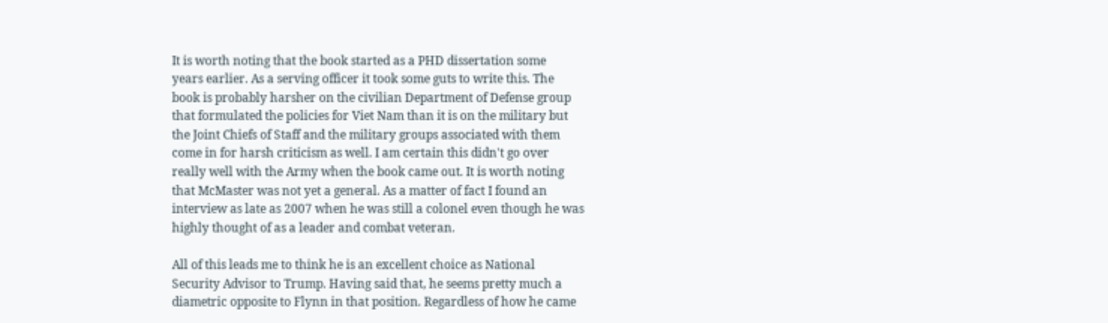It is worth noting that the book started as a PHD dissertation some
years earlier. As a serving officer it took some guts to write this. The
book is probably harsher on the civilian Department of Defense group
that formulated the policies for Viet Nam than it is on the military but
the Joint Chiefs of Staff and the military groups associated with them
come in for harsh criticism as well. I am certain this didn't go over
really well with the Army when the book came out. It is worth noting
that McMaster was not yet a general. As a matter of fact I found an
interview as late as 2007 when he was still a colonel even though he was
highly thought of as a leader and combat veteran.

All of this leads me to think he is an excellent choice as National
Security Advisor to Trump. Having said that, he seems pretty much a
diametric opposite to Flynn in that position. Regardless of how he came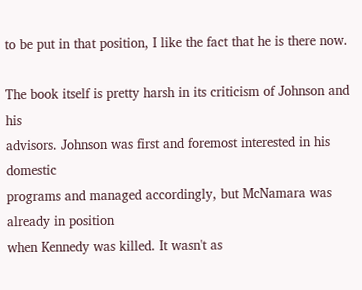to be put in that position, I like the fact that he is there now.

The book itself is pretty harsh in its criticism of Johnson and his
advisors. Johnson was first and foremost interested in his domestic
programs and managed accordingly, but McNamara was already in position
when Kennedy was killed. It wasn't as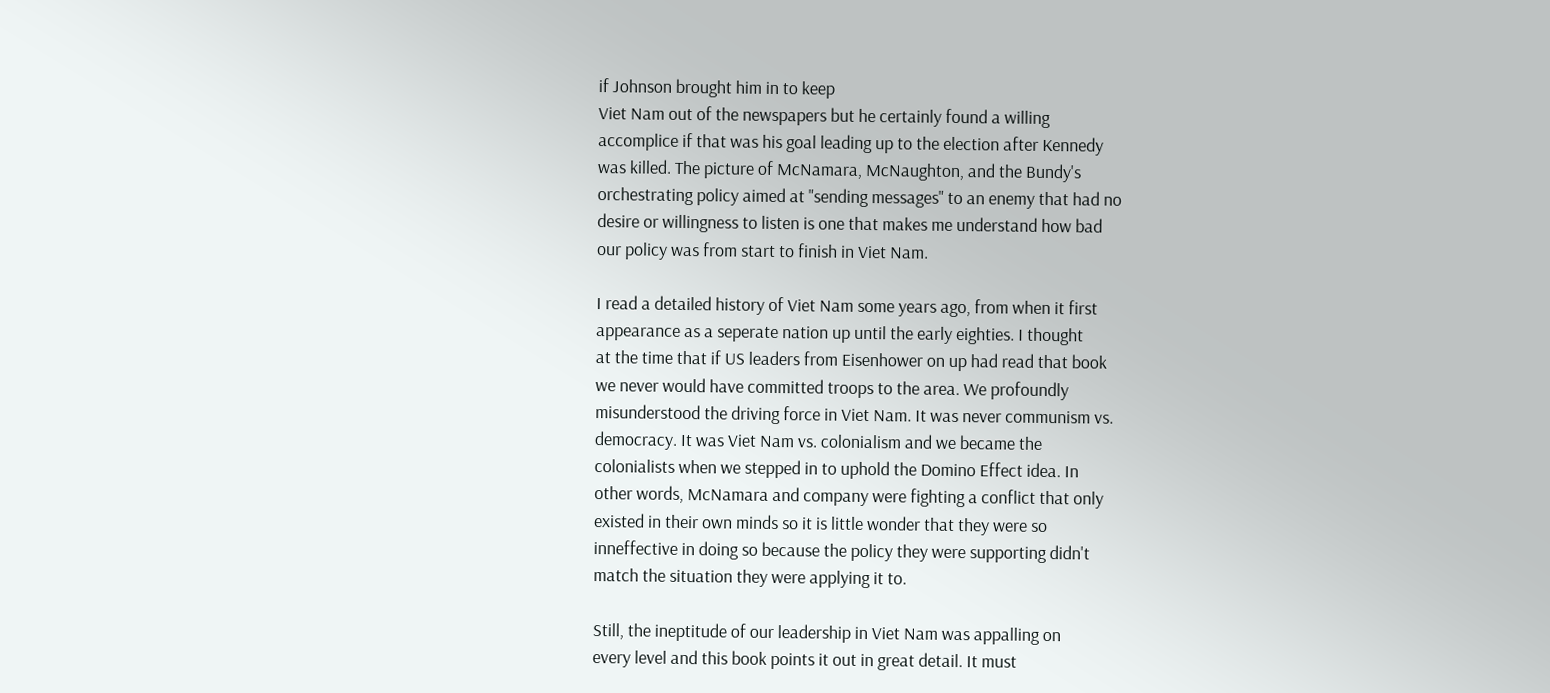if Johnson brought him in to keep
Viet Nam out of the newspapers but he certainly found a willing
accomplice if that was his goal leading up to the election after Kennedy
was killed. The picture of McNamara, McNaughton, and the Bundy's
orchestrating policy aimed at "sending messages" to an enemy that had no
desire or willingness to listen is one that makes me understand how bad
our policy was from start to finish in Viet Nam.

I read a detailed history of Viet Nam some years ago, from when it first
appearance as a seperate nation up until the early eighties. I thought
at the time that if US leaders from Eisenhower on up had read that book
we never would have committed troops to the area. We profoundly
misunderstood the driving force in Viet Nam. It was never communism vs.
democracy. It was Viet Nam vs. colonialism and we became the
colonialists when we stepped in to uphold the Domino Effect idea. In
other words, McNamara and company were fighting a conflict that only
existed in their own minds so it is little wonder that they were so
inneffective in doing so because the policy they were supporting didn't
match the situation they were applying it to.

Still, the ineptitude of our leadership in Viet Nam was appalling on
every level and this book points it out in great detail. It must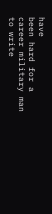have
been hard for a career military man to write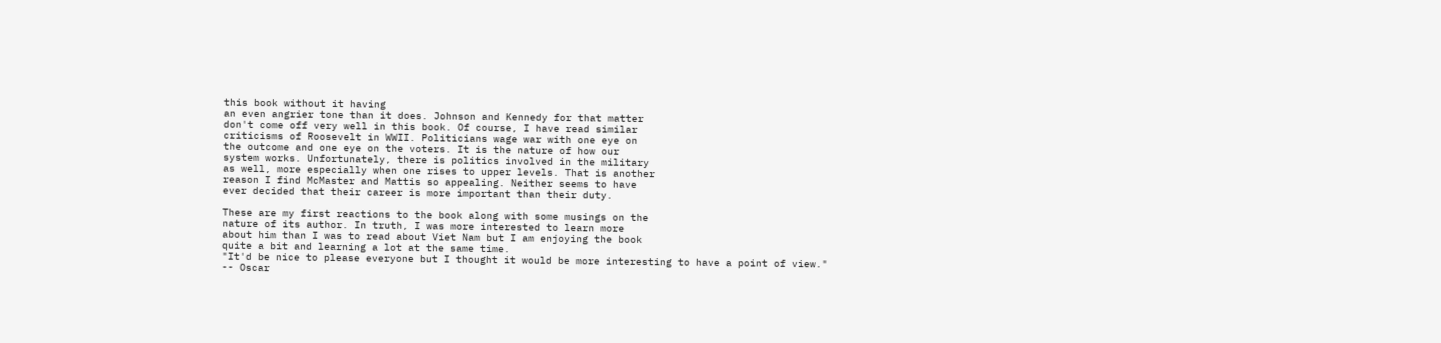this book without it having
an even angrier tone than it does. Johnson and Kennedy for that matter
don't come off very well in this book. Of course, I have read similar
criticisms of Roosevelt in WWII. Politicians wage war with one eye on
the outcome and one eye on the voters. It is the nature of how our
system works. Unfortunately, there is politics involved in the military
as well, more especially when one rises to upper levels. That is another
reason I find McMaster and Mattis so appealing. Neither seems to have
ever decided that their career is more important than their duty.

These are my first reactions to the book along with some musings on the
nature of its author. In truth, I was more interested to learn more
about him than I was to read about Viet Nam but I am enjoying the book
quite a bit and learning a lot at the same time.
"It'd be nice to please everyone but I thought it would be more interesting to have a point of view."
-- Oscar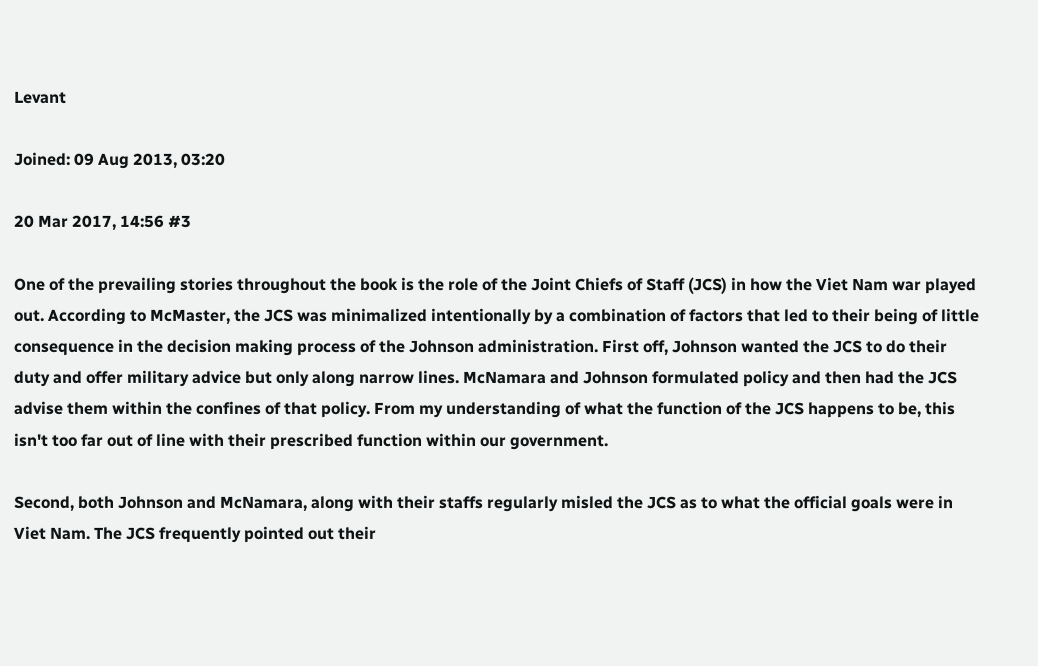Levant

Joined: 09 Aug 2013, 03:20

20 Mar 2017, 14:56 #3

One of the prevailing stories throughout the book is the role of the Joint Chiefs of Staff (JCS) in how the Viet Nam war played out. According to McMaster, the JCS was minimalized intentionally by a combination of factors that led to their being of little consequence in the decision making process of the Johnson administration. First off, Johnson wanted the JCS to do their duty and offer military advice but only along narrow lines. McNamara and Johnson formulated policy and then had the JCS advise them within the confines of that policy. From my understanding of what the function of the JCS happens to be, this isn't too far out of line with their prescribed function within our government.

Second, both Johnson and McNamara, along with their staffs regularly misled the JCS as to what the official goals were in Viet Nam. The JCS frequently pointed out their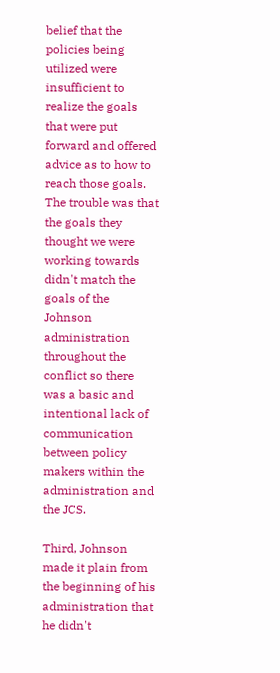belief that the policies being utilized were insufficient to realize the goals that were put forward and offered advice as to how to reach those goals. The trouble was that the goals they thought we were working towards didn't match the goals of the Johnson administration throughout the conflict so there was a basic and intentional lack of communication between policy makers within the administration and the JCS.

Third, Johnson made it plain from the beginning of his administration that he didn't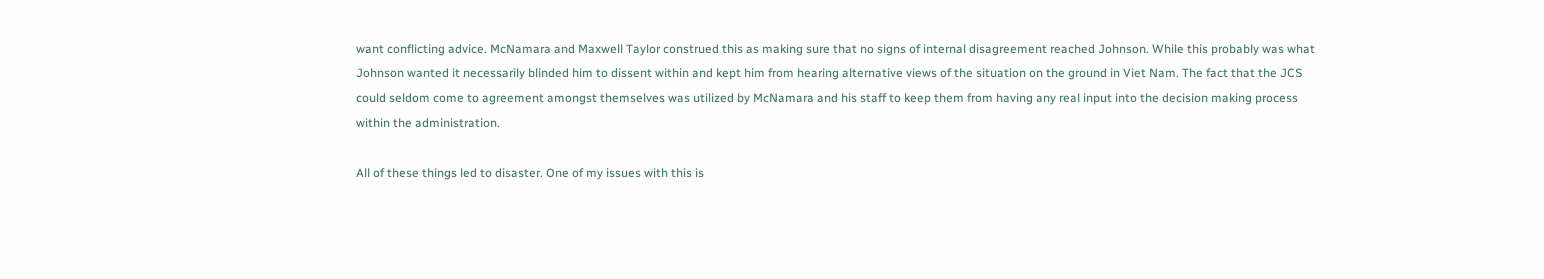want conflicting advice. McNamara and Maxwell Taylor construed this as making sure that no signs of internal disagreement reached Johnson. While this probably was what Johnson wanted it necessarily blinded him to dissent within and kept him from hearing alternative views of the situation on the ground in Viet Nam. The fact that the JCS could seldom come to agreement amongst themselves was utilized by McNamara and his staff to keep them from having any real input into the decision making process within the administration.

All of these things led to disaster. One of my issues with this is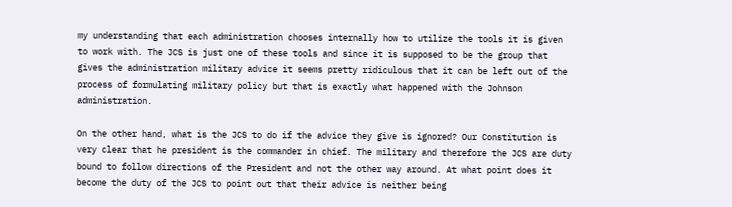my understanding that each administration chooses internally how to utilize the tools it is given to work with. The JCS is just one of these tools and since it is supposed to be the group that gives the administration military advice it seems pretty ridiculous that it can be left out of the process of formulating military policy but that is exactly what happened with the Johnson administration.

On the other hand, what is the JCS to do if the advice they give is ignored? Our Constitution is very clear that he president is the commander in chief. The military and therefore the JCS are duty bound to follow directions of the President and not the other way around. At what point does it become the duty of the JCS to point out that their advice is neither being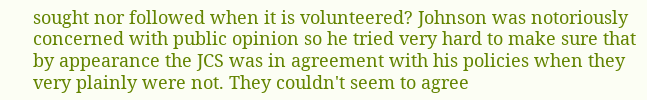sought nor followed when it is volunteered? Johnson was notoriously concerned with public opinion so he tried very hard to make sure that by appearance the JCS was in agreement with his policies when they very plainly were not. They couldn't seem to agree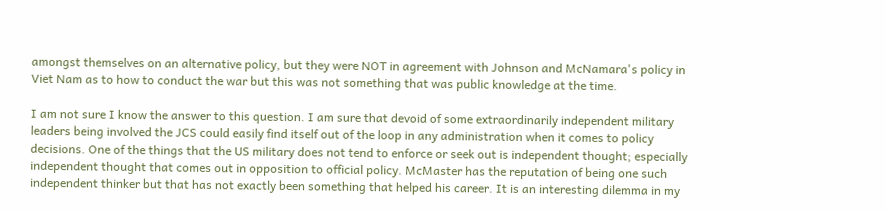amongst themselves on an alternative policy, but they were NOT in agreement with Johnson and McNamara's policy in Viet Nam as to how to conduct the war but this was not something that was public knowledge at the time.

I am not sure I know the answer to this question. I am sure that devoid of some extraordinarily independent military leaders being involved the JCS could easily find itself out of the loop in any administration when it comes to policy decisions. One of the things that the US military does not tend to enforce or seek out is independent thought; especially independent thought that comes out in opposition to official policy. McMaster has the reputation of being one such independent thinker but that has not exactly been something that helped his career. It is an interesting dilemma in my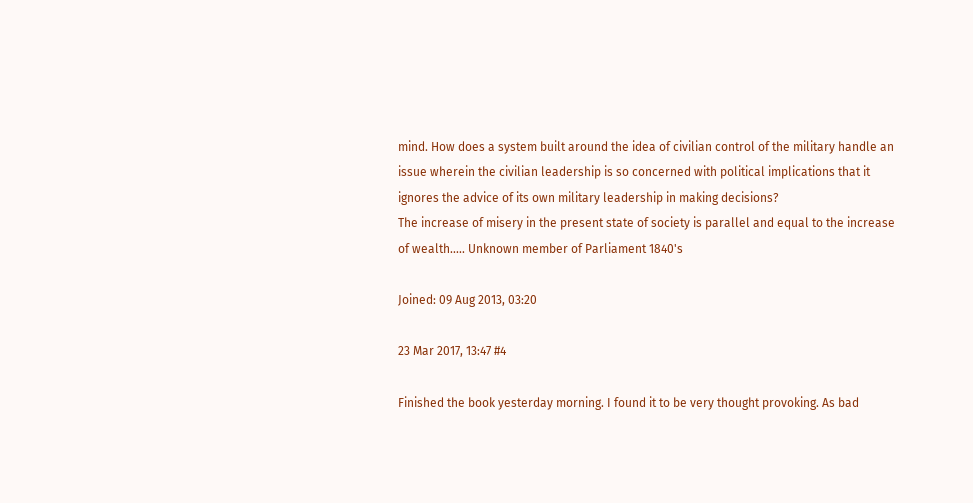mind. How does a system built around the idea of civilian control of the military handle an issue wherein the civilian leadership is so concerned with political implications that it ignores the advice of its own military leadership in making decisions?
The increase of misery in the present state of society is parallel and equal to the increase of wealth..... Unknown member of Parliament 1840's

Joined: 09 Aug 2013, 03:20

23 Mar 2017, 13:47 #4

Finished the book yesterday morning. I found it to be very thought provoking. As bad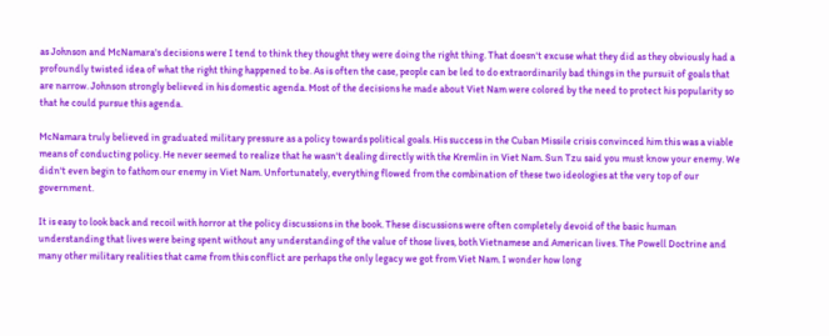as Johnson and McNamara's decisions were I tend to think they thought they were doing the right thing. That doesn't excuse what they did as they obviously had a profoundly twisted idea of what the right thing happened to be. As is often the case, people can be led to do extraordinarily bad things in the pursuit of goals that are narrow. Johnson strongly believed in his domestic agenda. Most of the decisions he made about Viet Nam were colored by the need to protect his popularity so that he could pursue this agenda.

McNamara truly believed in graduated military pressure as a policy towards political goals. His success in the Cuban Missile crisis convinced him this was a viable means of conducting policy. He never seemed to realize that he wasn't dealing directly with the Kremlin in Viet Nam. Sun Tzu said you must know your enemy. We didn't even begin to fathom our enemy in Viet Nam. Unfortunately, everything flowed from the combination of these two ideologies at the very top of our government.

It is easy to look back and recoil with horror at the policy discussions in the book. These discussions were often completely devoid of the basic human understanding that lives were being spent without any understanding of the value of those lives, both Vietnamese and American lives. The Powell Doctrine and many other military realities that came from this conflict are perhaps the only legacy we got from Viet Nam. I wonder how long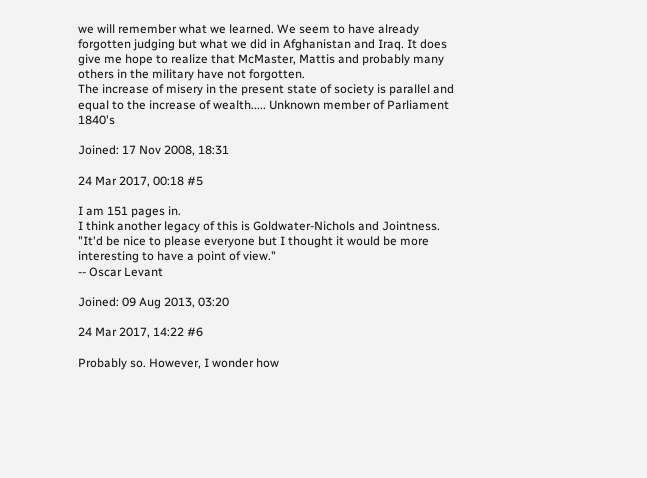we will remember what we learned. We seem to have already forgotten judging but what we did in Afghanistan and Iraq. It does give me hope to realize that McMaster, Mattis and probably many others in the military have not forgotten.
The increase of misery in the present state of society is parallel and equal to the increase of wealth..... Unknown member of Parliament 1840's

Joined: 17 Nov 2008, 18:31

24 Mar 2017, 00:18 #5

I am 151 pages in.
I think another legacy of this is Goldwater-Nichols and Jointness.
"It'd be nice to please everyone but I thought it would be more interesting to have a point of view."
-- Oscar Levant

Joined: 09 Aug 2013, 03:20

24 Mar 2017, 14:22 #6

Probably so. However, I wonder how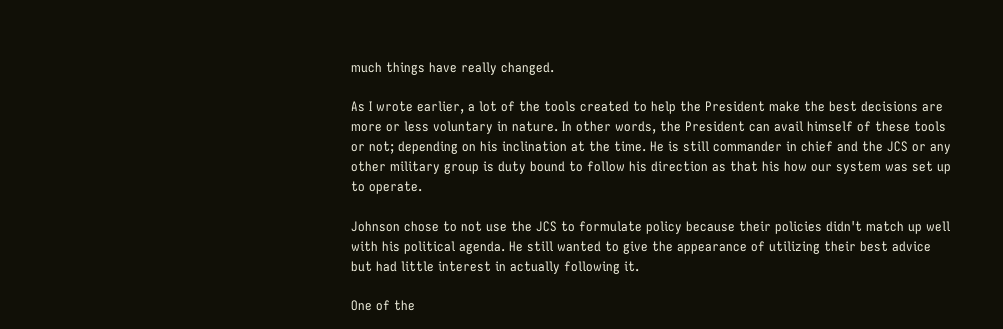much things have really changed.

As I wrote earlier, a lot of the tools created to help the President make the best decisions are more or less voluntary in nature. In other words, the President can avail himself of these tools or not; depending on his inclination at the time. He is still commander in chief and the JCS or any other military group is duty bound to follow his direction as that his how our system was set up to operate.

Johnson chose to not use the JCS to formulate policy because their policies didn't match up well with his political agenda. He still wanted to give the appearance of utilizing their best advice but had little interest in actually following it.

One of the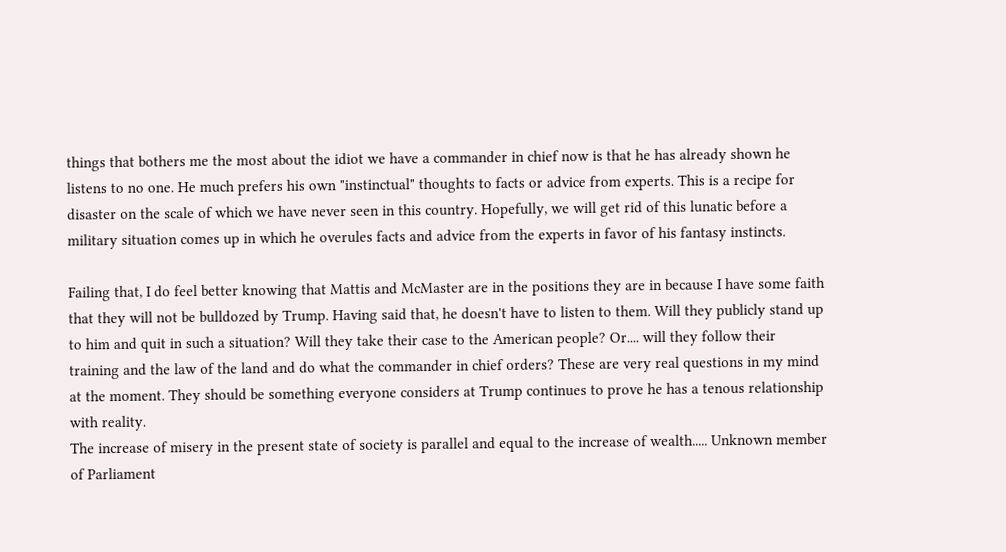things that bothers me the most about the idiot we have a commander in chief now is that he has already shown he listens to no one. He much prefers his own "instinctual" thoughts to facts or advice from experts. This is a recipe for disaster on the scale of which we have never seen in this country. Hopefully, we will get rid of this lunatic before a military situation comes up in which he overules facts and advice from the experts in favor of his fantasy instincts.

Failing that, I do feel better knowing that Mattis and McMaster are in the positions they are in because I have some faith that they will not be bulldozed by Trump. Having said that, he doesn't have to listen to them. Will they publicly stand up to him and quit in such a situation? Will they take their case to the American people? Or.... will they follow their training and the law of the land and do what the commander in chief orders? These are very real questions in my mind at the moment. They should be something everyone considers at Trump continues to prove he has a tenous relationship with reality.
The increase of misery in the present state of society is parallel and equal to the increase of wealth..... Unknown member of Parliament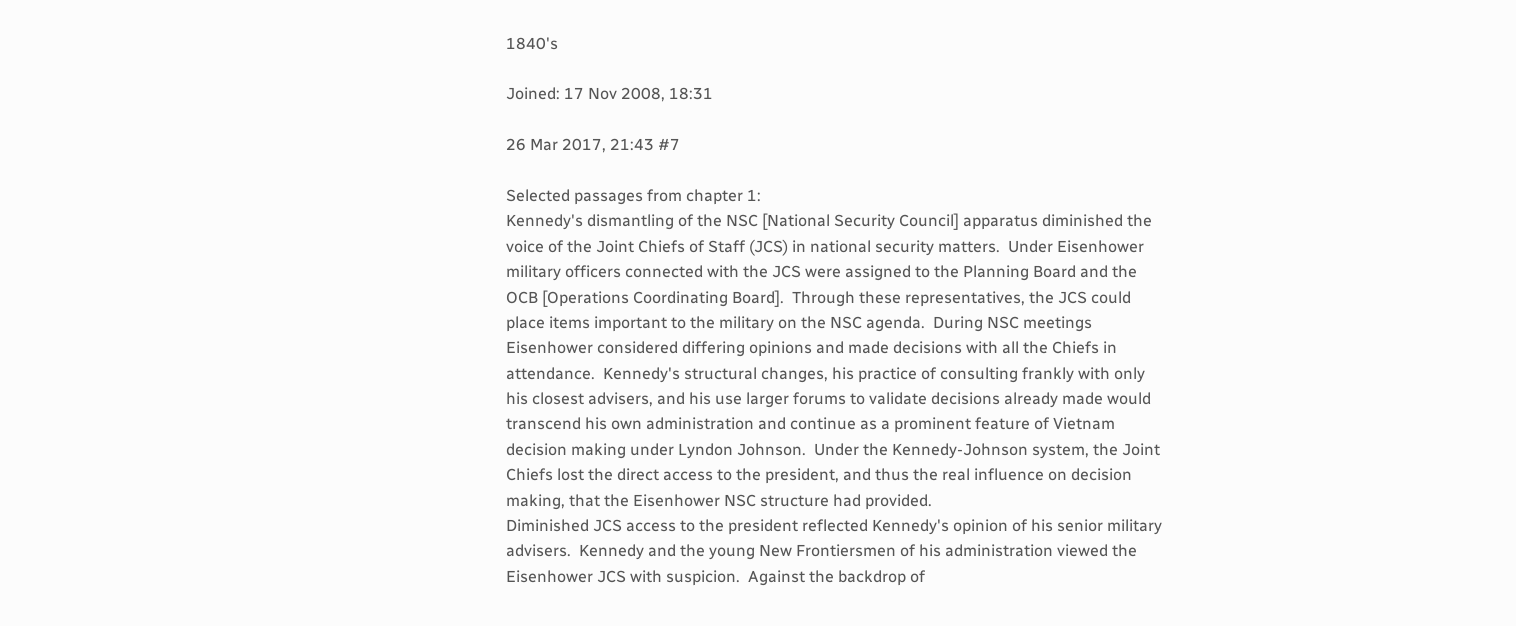1840's

Joined: 17 Nov 2008, 18:31

26 Mar 2017, 21:43 #7

Selected passages from chapter 1:
Kennedy's dismantling of the NSC [National Security Council] apparatus diminished the voice of the Joint Chiefs of Staff (JCS) in national security matters.  Under Eisenhower military officers connected with the JCS were assigned to the Planning Board and the OCB [Operations Coordinating Board].  Through these representatives, the JCS could place items important to the military on the NSC agenda.  During NSC meetings Eisenhower considered differing opinions and made decisions with all the Chiefs in attendance.  Kennedy's structural changes, his practice of consulting frankly with only his closest advisers, and his use larger forums to validate decisions already made would transcend his own administration and continue as a prominent feature of Vietnam decision making under Lyndon Johnson.  Under the Kennedy-Johnson system, the Joint Chiefs lost the direct access to the president, and thus the real influence on decision making, that the Eisenhower NSC structure had provided.
Diminished JCS access to the president reflected Kennedy's opinion of his senior military advisers.  Kennedy and the young New Frontiersmen of his administration viewed the Eisenhower JCS with suspicion.  Against the backdrop of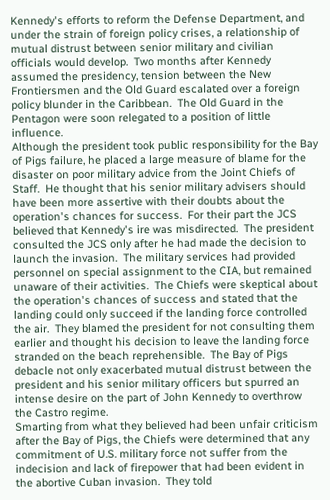Kennedy's efforts to reform the Defense Department, and under the strain of foreign policy crises, a relationship of mutual distrust between senior military and civilian officials would develop.  Two months after Kennedy assumed the presidency, tension between the New Frontiersmen and the Old Guard escalated over a foreign policy blunder in the Caribbean.  The Old Guard in the Pentagon were soon relegated to a position of little influence.
Although the president took public responsibility for the Bay of Pigs failure, he placed a large measure of blame for the disaster on poor military advice from the Joint Chiefs of Staff.  He thought that his senior military advisers should have been more assertive with their doubts about the operation's chances for success.  For their part the JCS believed that Kennedy's ire was misdirected.  The president consulted the JCS only after he had made the decision to launch the invasion.  The military services had provided personnel on special assignment to the CIA, but remained unaware of their activities.  The Chiefs were skeptical about the operation's chances of success and stated that the landing could only succeed if the landing force controlled the air.  They blamed the president for not consulting them earlier and thought his decision to leave the landing force stranded on the beach reprehensible.  The Bay of Pigs debacle not only exacerbated mutual distrust between the president and his senior military officers but spurred an intense desire on the part of John Kennedy to overthrow the Castro regime.
Smarting from what they believed had been unfair criticism after the Bay of Pigs, the Chiefs were determined that any commitment of U.S. military force not suffer from the indecision and lack of firepower that had been evident in the abortive Cuban invasion.  They told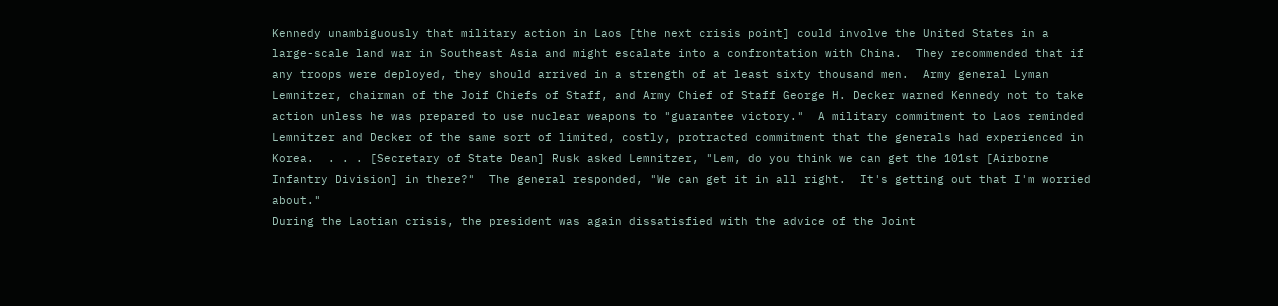Kennedy unambiguously that military action in Laos [the next crisis point] could involve the United States in a large-scale land war in Southeast Asia and might escalate into a confrontation with China.  They recommended that if any troops were deployed, they should arrived in a strength of at least sixty thousand men.  Army general Lyman Lemnitzer, chairman of the Joif Chiefs of Staff, and Army Chief of Staff George H. Decker warned Kennedy not to take action unless he was prepared to use nuclear weapons to "guarantee victory."  A military commitment to Laos reminded Lemnitzer and Decker of the same sort of limited, costly, protracted commitment that the generals had experienced in Korea.  . . . [Secretary of State Dean] Rusk asked Lemnitzer, "Lem, do you think we can get the 101st [Airborne Infantry Division] in there?"  The general responded, "We can get it in all right.  It's getting out that I'm worried about."
During the Laotian crisis, the president was again dissatisfied with the advice of the Joint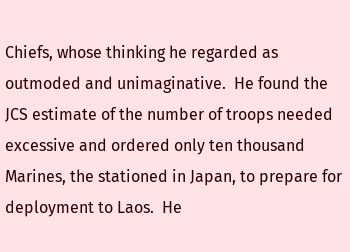Chiefs, whose thinking he regarded as outmoded and unimaginative.  He found the JCS estimate of the number of troops needed excessive and ordered only ten thousand Marines, the stationed in Japan, to prepare for deployment to Laos.  He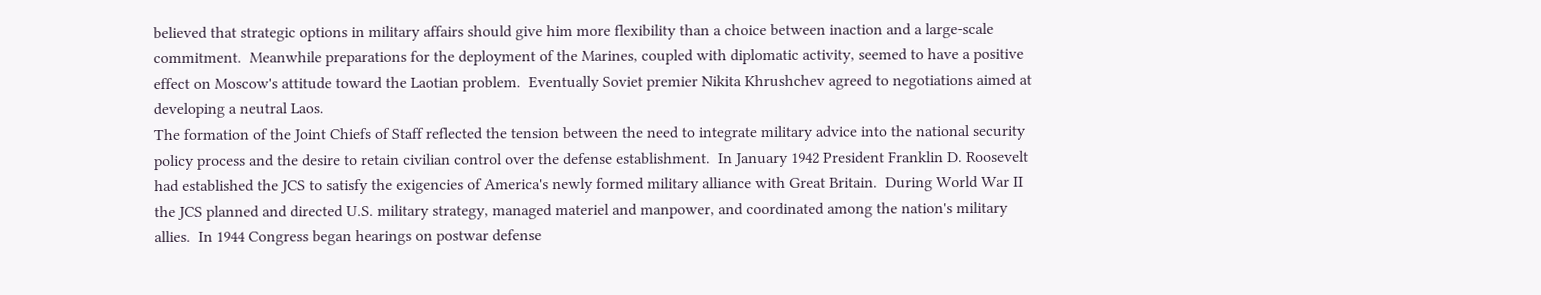believed that strategic options in military affairs should give him more flexibility than a choice between inaction and a large-scale commitment.  Meanwhile preparations for the deployment of the Marines, coupled with diplomatic activity, seemed to have a positive effect on Moscow's attitude toward the Laotian problem.  Eventually Soviet premier Nikita Khrushchev agreed to negotiations aimed at developing a neutral Laos.
The formation of the Joint Chiefs of Staff reflected the tension between the need to integrate military advice into the national security policy process and the desire to retain civilian control over the defense establishment.  In January 1942 President Franklin D. Roosevelt had established the JCS to satisfy the exigencies of America's newly formed military alliance with Great Britain.  During World War II the JCS planned and directed U.S. military strategy, managed materiel and manpower, and coordinated among the nation's military allies.  In 1944 Congress began hearings on postwar defense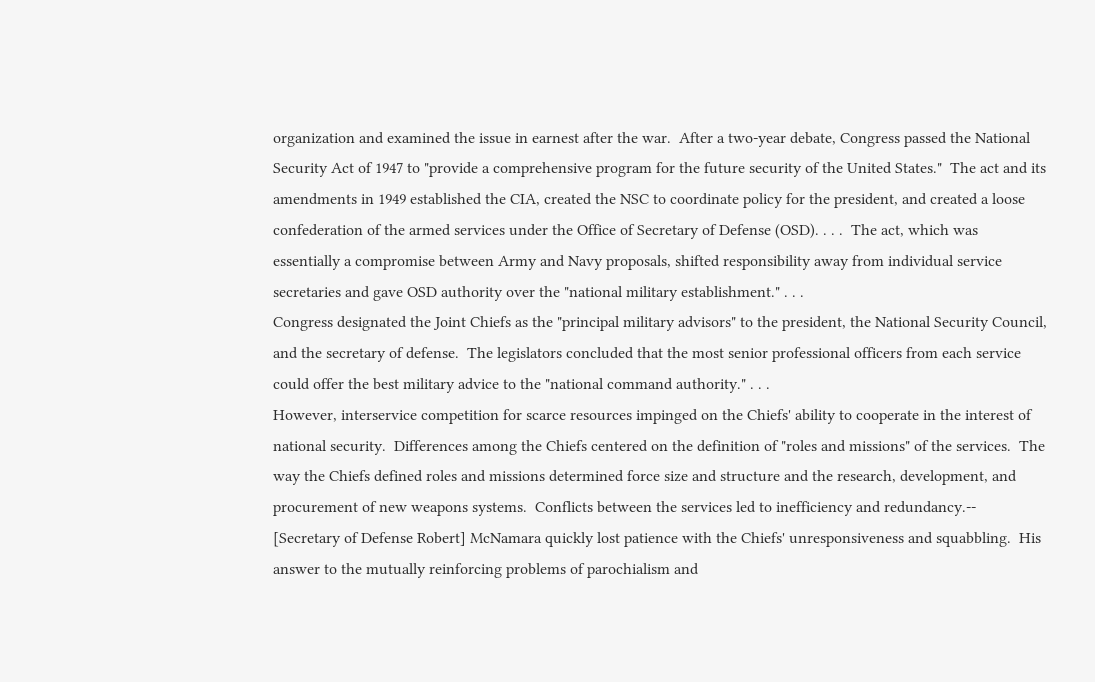organization and examined the issue in earnest after the war.  After a two-year debate, Congress passed the National Security Act of 1947 to "provide a comprehensive program for the future security of the United States."  The act and its amendments in 1949 established the CIA, created the NSC to coordinate policy for the president, and created a loose confederation of the armed services under the Office of Secretary of Defense (OSD). . . .  The act, which was essentially a compromise between Army and Navy proposals, shifted responsibility away from individual service secretaries and gave OSD authority over the "national military establishment." . . .
Congress designated the Joint Chiefs as the "principal military advisors" to the president, the National Security Council, and the secretary of defense.  The legislators concluded that the most senior professional officers from each service could offer the best military advice to the "national command authority." . . .
However, interservice competition for scarce resources impinged on the Chiefs' ability to cooperate in the interest of national security.  Differences among the Chiefs centered on the definition of "roles and missions" of the services.  The way the Chiefs defined roles and missions determined force size and structure and the research, development, and procurement of new weapons systems.  Conflicts between the services led to inefficiency and redundancy.--
[Secretary of Defense Robert] McNamara quickly lost patience with the Chiefs' unresponsiveness and squabbling.  His answer to the mutually reinforcing problems of parochialism and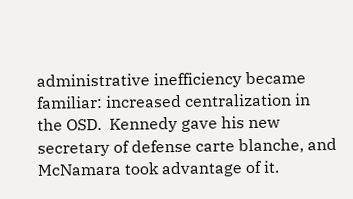administrative inefficiency became familiar: increased centralization in the OSD.  Kennedy gave his new secretary of defense carte blanche, and McNamara took advantage of it.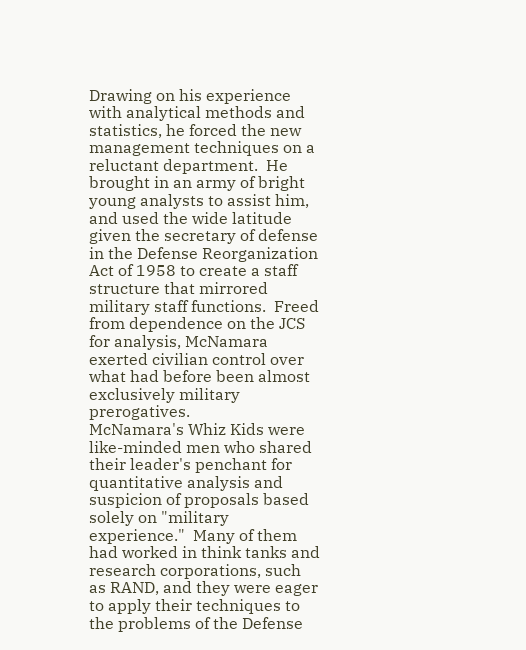Drawing on his experience with analytical methods and statistics, he forced the new management techniques on a reluctant department.  He brought in an army of bright young analysts to assist him, and used the wide latitude given the secretary of defense in the Defense Reorganization Act of 1958 to create a staff structure that mirrored military staff functions.  Freed from dependence on the JCS for analysis, McNamara exerted civilian control over what had before been almost exclusively military prerogatives.
McNamara's Whiz Kids were like-minded men who shared their leader's penchant for quantitative analysis and suspicion of proposals based solely on "military experience."  Many of them had worked in think tanks and research corporations, such as RAND, and they were eager to apply their techniques to the problems of the Defense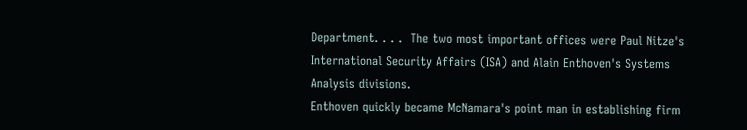Department. . . .  The two most important offices were Paul Nitze's International Security Affairs (ISA) and Alain Enthoven's Systems Analysis divisions.
Enthoven quickly became McNamara's point man in establishing firm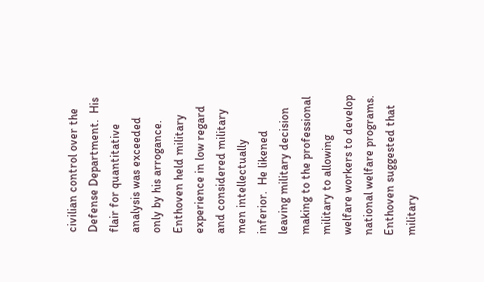civilian control over the Defense Department.  His flair for quantitative analysis was exceeded only by his arrogance.  Enthoven held military experience in low regard and considered military men intellectually inferior.  He likened leaving military decision making to the professional military to allowing welfare workers to develop national welfare programs.  Enthoven suggested that military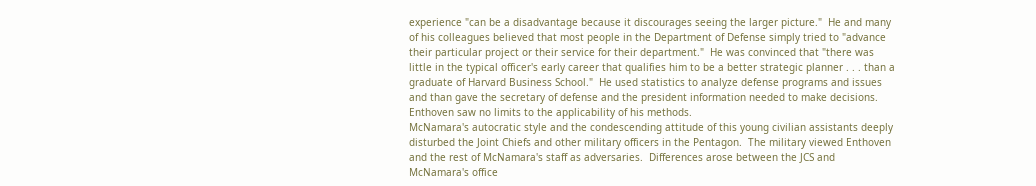experience "can be a disadvantage because it discourages seeing the larger picture."  He and many of his colleagues believed that most people in the Department of Defense simply tried to "advance their particular project or their service for their department."  He was convinced that "there was little in the typical officer's early career that qualifies him to be a better strategic planner . . . than a graduate of Harvard Business School."  He used statistics to analyze defense programs and issues and than gave the secretary of defense and the president information needed to make decisions.  Enthoven saw no limits to the applicability of his methods.
McNamara's autocratic style and the condescending attitude of this young civilian assistants deeply disturbed the Joint Chiefs and other military officers in the Pentagon.  The military viewed Enthoven and the rest of McNamara's staff as adversaries.  Differences arose between the JCS and McNamara's office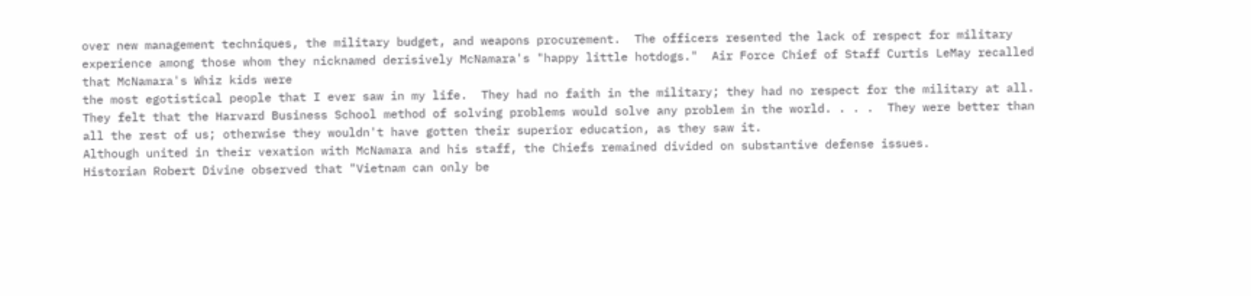over new management techniques, the military budget, and weapons procurement.  The officers resented the lack of respect for military experience among those whom they nicknamed derisively McNamara's "happy little hotdogs."  Air Force Chief of Staff Curtis LeMay recalled that McNamara's Whiz kids were
the most egotistical people that I ever saw in my life.  They had no faith in the military; they had no respect for the military at all.  They felt that the Harvard Business School method of solving problems would solve any problem in the world. . . .  They were better than all the rest of us; otherwise they wouldn't have gotten their superior education, as they saw it.
Although united in their vexation with McNamara and his staff, the Chiefs remained divided on substantive defense issues.
Historian Robert Divine observed that "Vietnam can only be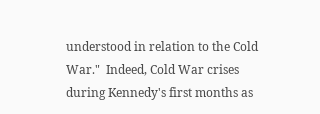understood in relation to the Cold War."  Indeed, Cold War crises during Kennedy's first months as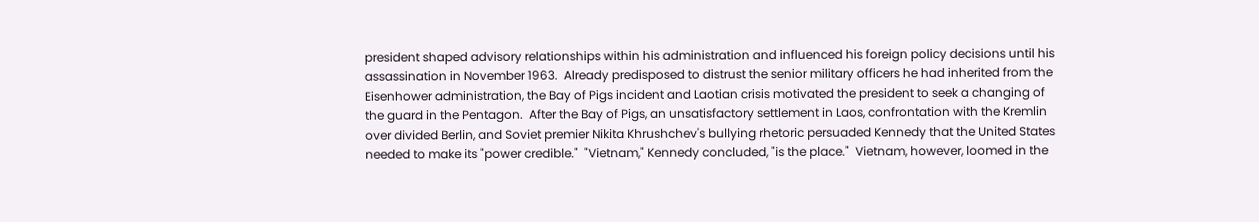president shaped advisory relationships within his administration and influenced his foreign policy decisions until his assassination in November 1963.  Already predisposed to distrust the senior military officers he had inherited from the Eisenhower administration, the Bay of Pigs incident and Laotian crisis motivated the president to seek a changing of the guard in the Pentagon.  After the Bay of Pigs, an unsatisfactory settlement in Laos, confrontation with the Kremlin over divided Berlin, and Soviet premier Nikita Khrushchev's bullying rhetoric persuaded Kennedy that the United States needed to make its "power credible."  "Vietnam," Kennedy concluded, "is the place."  Vietnam, however, loomed in the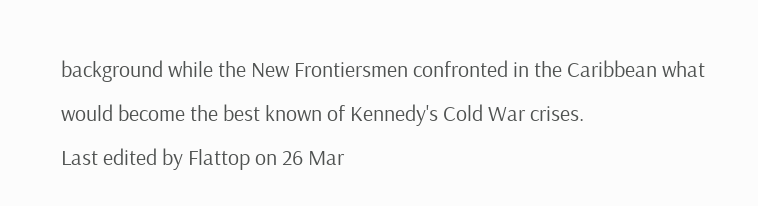background while the New Frontiersmen confronted in the Caribbean what would become the best known of Kennedy's Cold War crises.
Last edited by Flattop on 26 Mar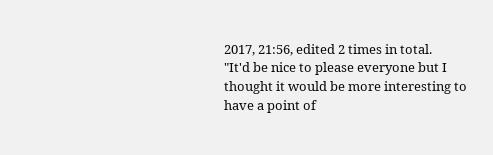2017, 21:56, edited 2 times in total.
"It'd be nice to please everyone but I thought it would be more interesting to have a point of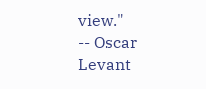view."
-- Oscar Levant